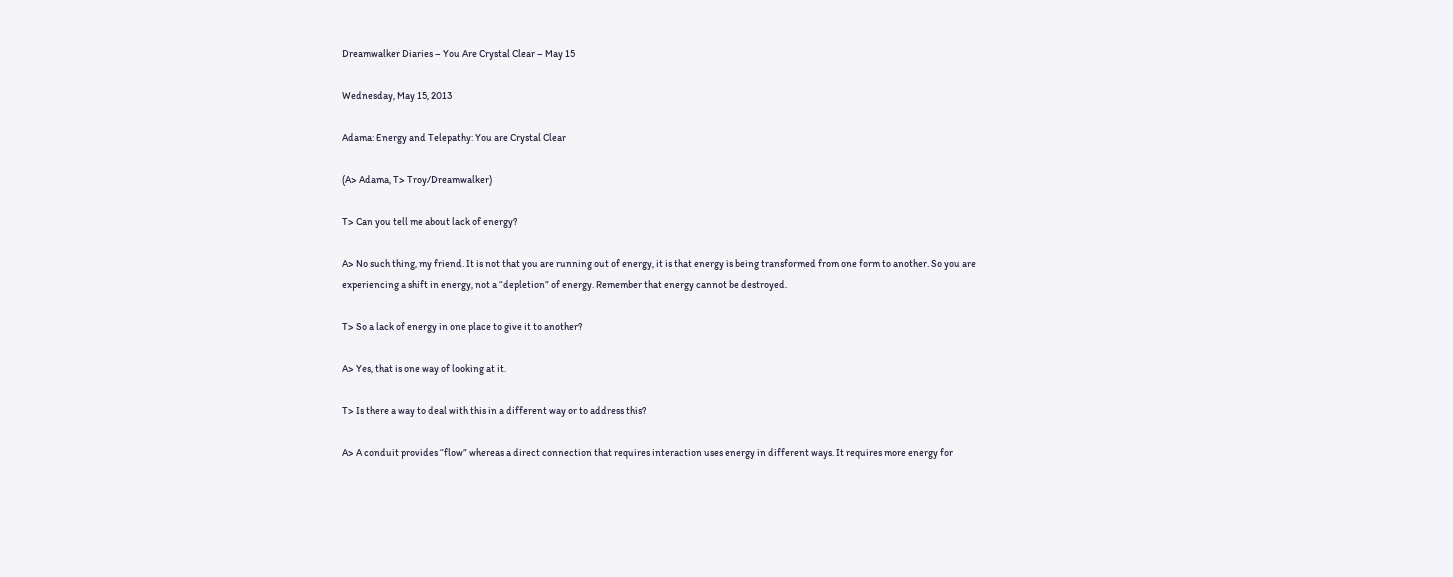Dreamwalker Diaries – You Are Crystal Clear – May 15

Wednesday, May 15, 2013

Adama: Energy and Telepathy: You are Crystal Clear

(A> Adama, T> Troy/Dreamwalker)

T> Can you tell me about lack of energy?

A> No such thing, my friend. It is not that you are running out of energy, it is that energy is being transformed from one form to another. So you are experiencing a shift in energy, not a “depletion” of energy. Remember that energy cannot be destroyed.

T> So a lack of energy in one place to give it to another?

A> Yes, that is one way of looking at it.

T> Is there a way to deal with this in a different way or to address this?

A> A conduit provides “flow” whereas a direct connection that requires interaction uses energy in different ways. It requires more energy for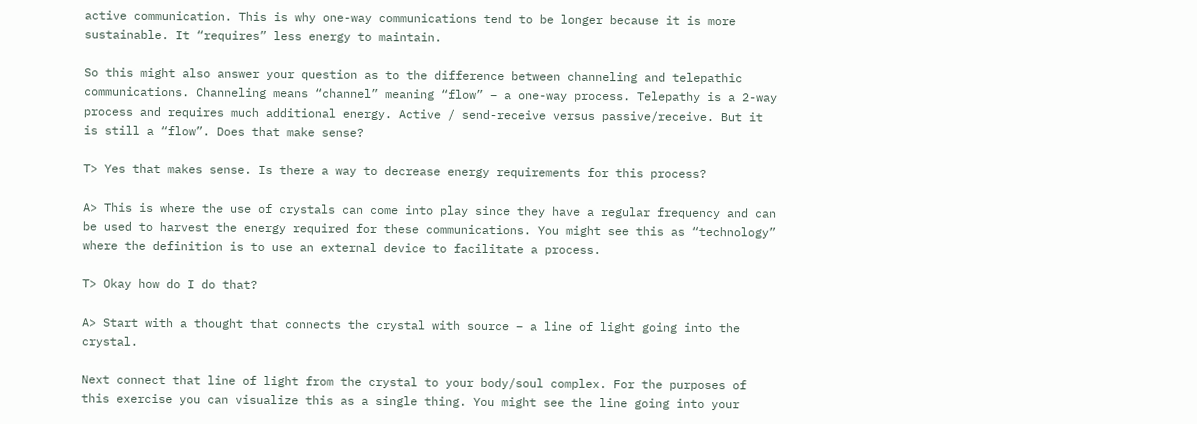active communication. This is why one-way communications tend to be longer because it is more sustainable. It “requires” less energy to maintain.

So this might also answer your question as to the difference between channeling and telepathic communications. Channeling means “channel” meaning “flow” – a one-way process. Telepathy is a 2-way process and requires much additional energy. Active / send-receive versus passive/receive. But it is still a “flow”. Does that make sense?

T> Yes that makes sense. Is there a way to decrease energy requirements for this process?

A> This is where the use of crystals can come into play since they have a regular frequency and can be used to harvest the energy required for these communications. You might see this as “technology” where the definition is to use an external device to facilitate a process.

T> Okay how do I do that?

A> Start with a thought that connects the crystal with source – a line of light going into the crystal.

Next connect that line of light from the crystal to your body/soul complex. For the purposes of this exercise you can visualize this as a single thing. You might see the line going into your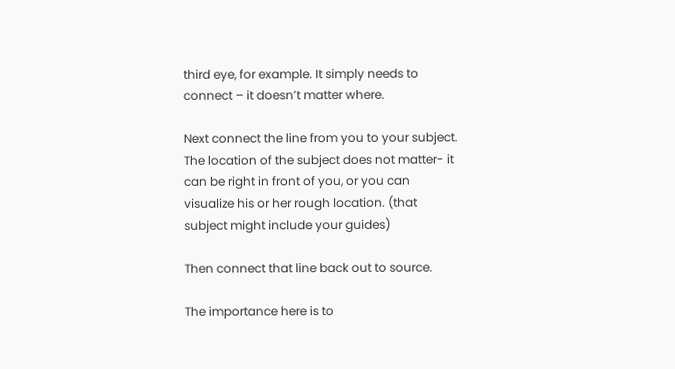third eye, for example. It simply needs to connect – it doesn’t matter where.

Next connect the line from you to your subject. The location of the subject does not matter- it can be right in front of you, or you can visualize his or her rough location. (that subject might include your guides)

Then connect that line back out to source.

The importance here is to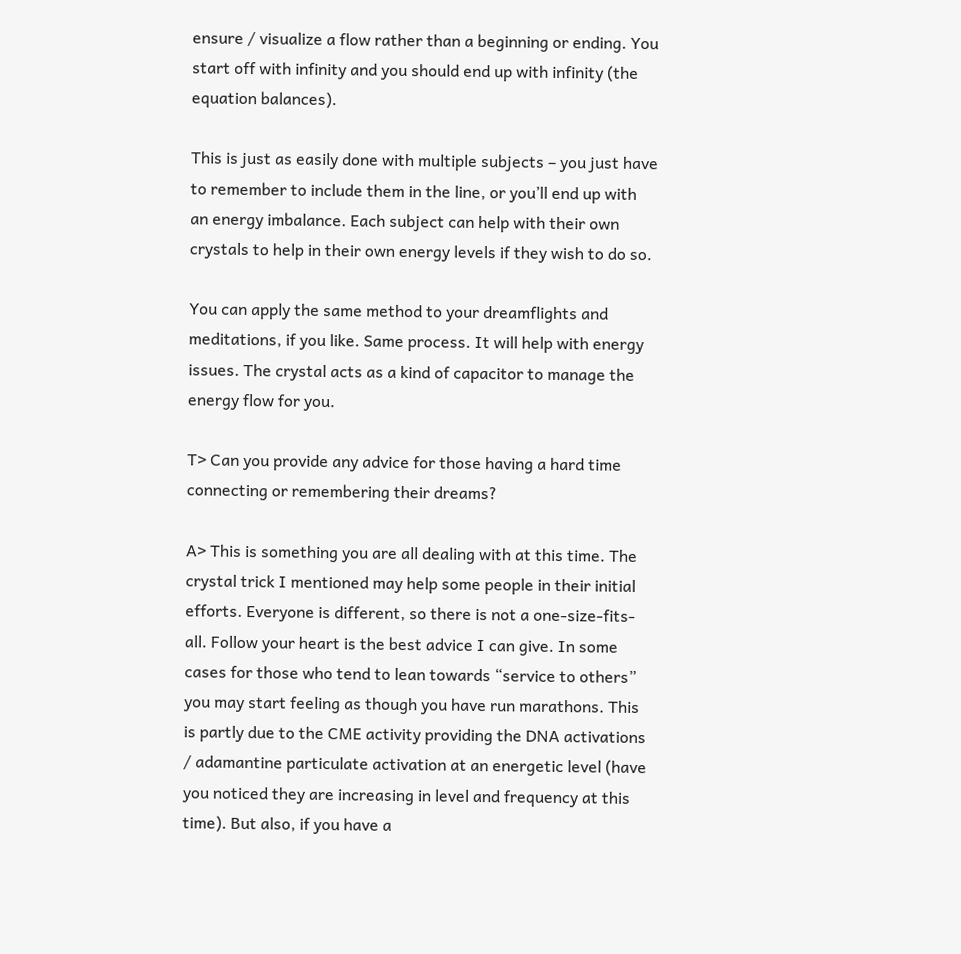ensure / visualize a flow rather than a beginning or ending. You start off with infinity and you should end up with infinity (the equation balances).

This is just as easily done with multiple subjects – you just have to remember to include them in the line, or you’ll end up with an energy imbalance. Each subject can help with their own crystals to help in their own energy levels if they wish to do so.

You can apply the same method to your dreamflights and meditations, if you like. Same process. It will help with energy issues. The crystal acts as a kind of capacitor to manage the energy flow for you.

T> Can you provide any advice for those having a hard time connecting or remembering their dreams?

A> This is something you are all dealing with at this time. The crystal trick I mentioned may help some people in their initial efforts. Everyone is different, so there is not a one-size-fits-all. Follow your heart is the best advice I can give. In some cases for those who tend to lean towards “service to others” you may start feeling as though you have run marathons. This is partly due to the CME activity providing the DNA activations / adamantine particulate activation at an energetic level (have you noticed they are increasing in level and frequency at this time). But also, if you have a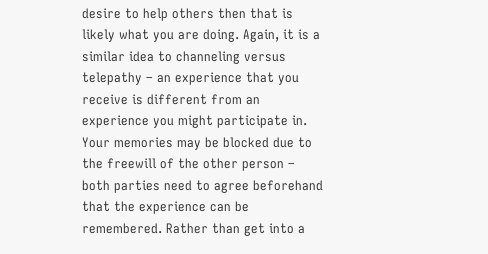desire to help others then that is likely what you are doing. Again, it is a similar idea to channeling versus telepathy – an experience that you receive is different from an experience you might participate in. Your memories may be blocked due to the freewill of the other person – both parties need to agree beforehand that the experience can be remembered. Rather than get into a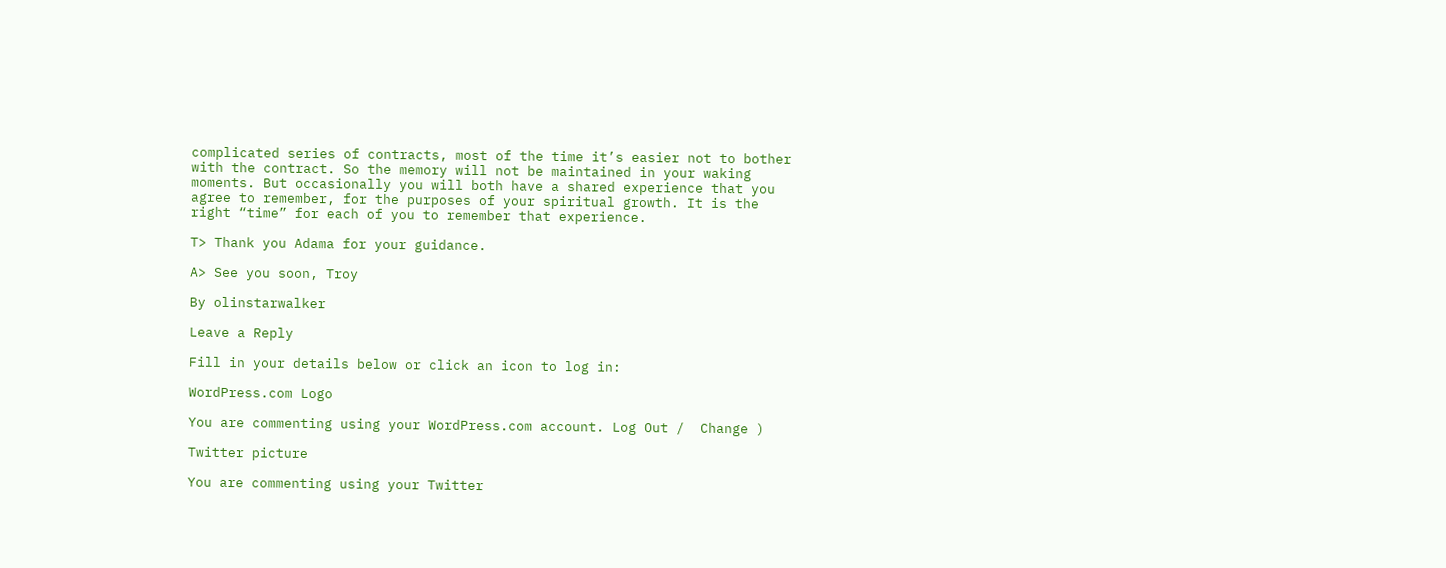complicated series of contracts, most of the time it’s easier not to bother with the contract. So the memory will not be maintained in your waking moments. But occasionally you will both have a shared experience that you agree to remember, for the purposes of your spiritual growth. It is the right “time” for each of you to remember that experience.

T> Thank you Adama for your guidance.

A> See you soon, Troy

By olinstarwalker

Leave a Reply

Fill in your details below or click an icon to log in:

WordPress.com Logo

You are commenting using your WordPress.com account. Log Out /  Change )

Twitter picture

You are commenting using your Twitter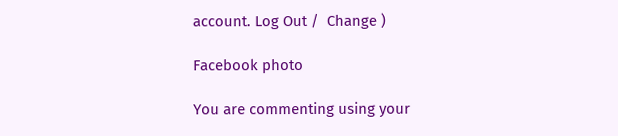account. Log Out /  Change )

Facebook photo

You are commenting using your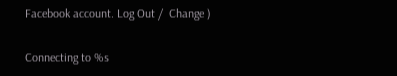Facebook account. Log Out /  Change )

Connecting to %s